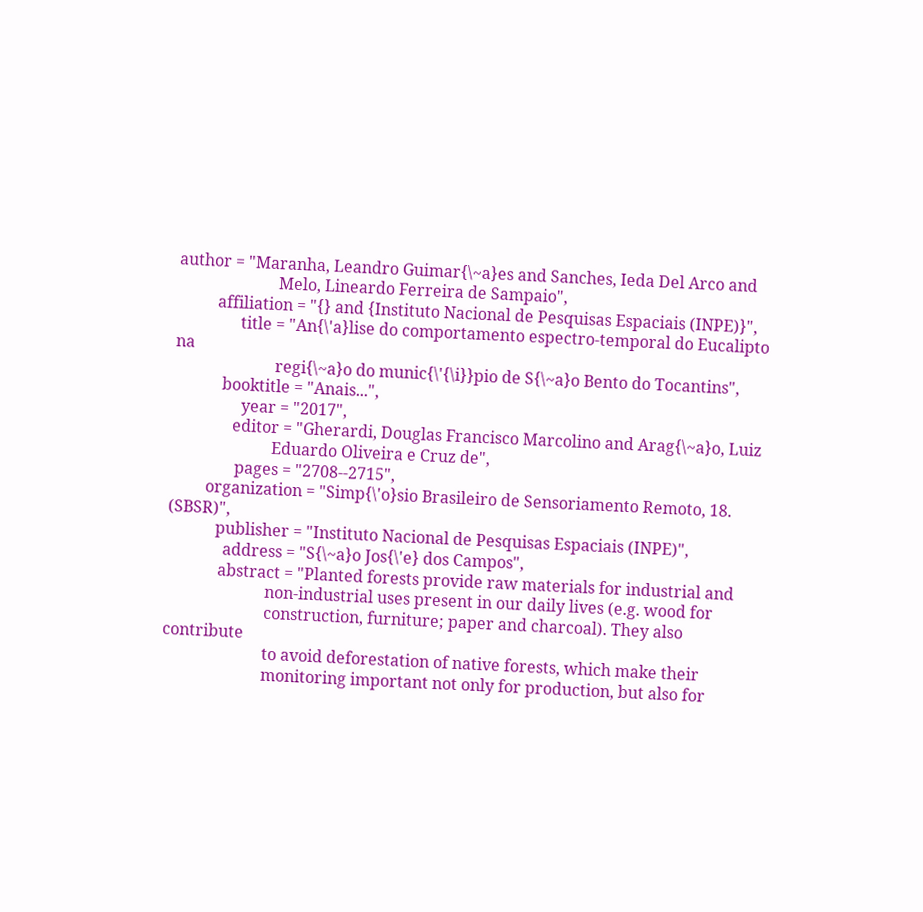author = "Maranha, Leandro Guimar{\~a}es and Sanches, Ieda Del Arco and
                         Melo, Lineardo Ferreira de Sampaio",
          affiliation = "{} and {Instituto Nacional de Pesquisas Espaciais (INPE)}",
                title = "An{\'a}lise do comportamento espectro-temporal do Eucalipto na
                         regi{\~a}o do munic{\'{\i}}pio de S{\~a}o Bento do Tocantins",
            booktitle = "Anais...",
                 year = "2017",
               editor = "Gherardi, Douglas Francisco Marcolino and Arag{\~a}o, Luiz
                         Eduardo Oliveira e Cruz de",
                pages = "2708--2715",
         organization = "Simp{\'o}sio Brasileiro de Sensoriamento Remoto, 18. (SBSR)",
            publisher = "Instituto Nacional de Pesquisas Espaciais (INPE)",
              address = "S{\~a}o Jos{\'e} dos Campos",
             abstract = "Planted forests provide raw materials for industrial and
                         non-industrial uses present in our daily lives (e.g. wood for
                         construction, furniture; paper and charcoal). They also contribute
                         to avoid deforestation of native forests, which make their
                         monitoring important not only for production, but also for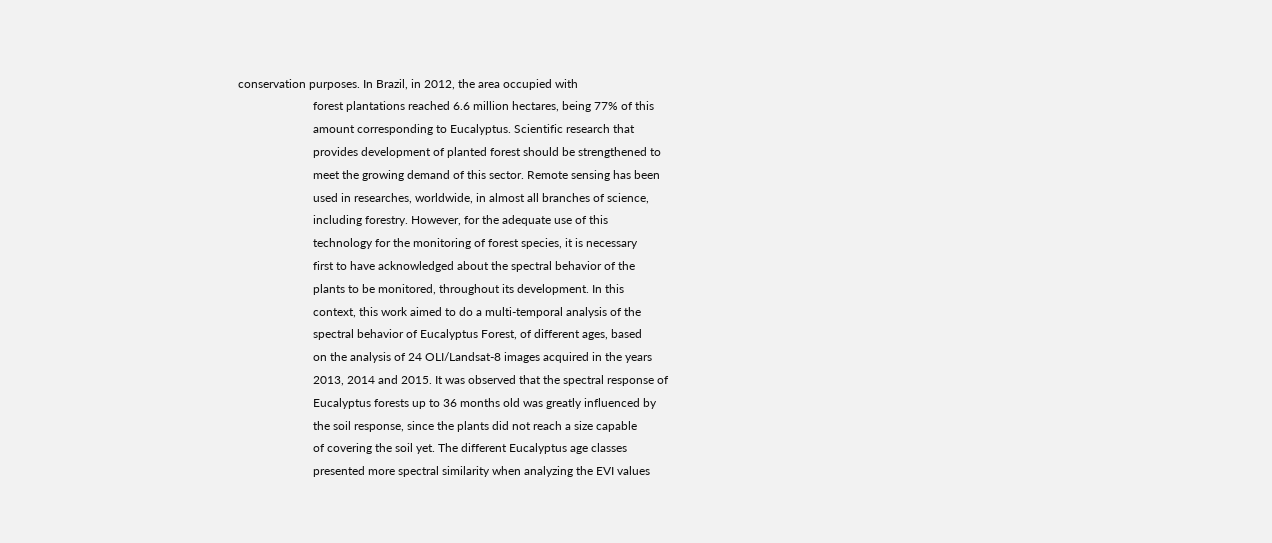conservation purposes. In Brazil, in 2012, the area occupied with
                         forest plantations reached 6.6 million hectares, being 77% of this
                         amount corresponding to Eucalyptus. Scientific research that
                         provides development of planted forest should be strengthened to
                         meet the growing demand of this sector. Remote sensing has been
                         used in researches, worldwide, in almost all branches of science,
                         including forestry. However, for the adequate use of this
                         technology for the monitoring of forest species, it is necessary
                         first to have acknowledged about the spectral behavior of the
                         plants to be monitored, throughout its development. In this
                         context, this work aimed to do a multi-temporal analysis of the
                         spectral behavior of Eucalyptus Forest, of different ages, based
                         on the analysis of 24 OLI/Landsat-8 images acquired in the years
                         2013, 2014 and 2015. It was observed that the spectral response of
                         Eucalyptus forests up to 36 months old was greatly influenced by
                         the soil response, since the plants did not reach a size capable
                         of covering the soil yet. The different Eucalyptus age classes
                         presented more spectral similarity when analyzing the EVI values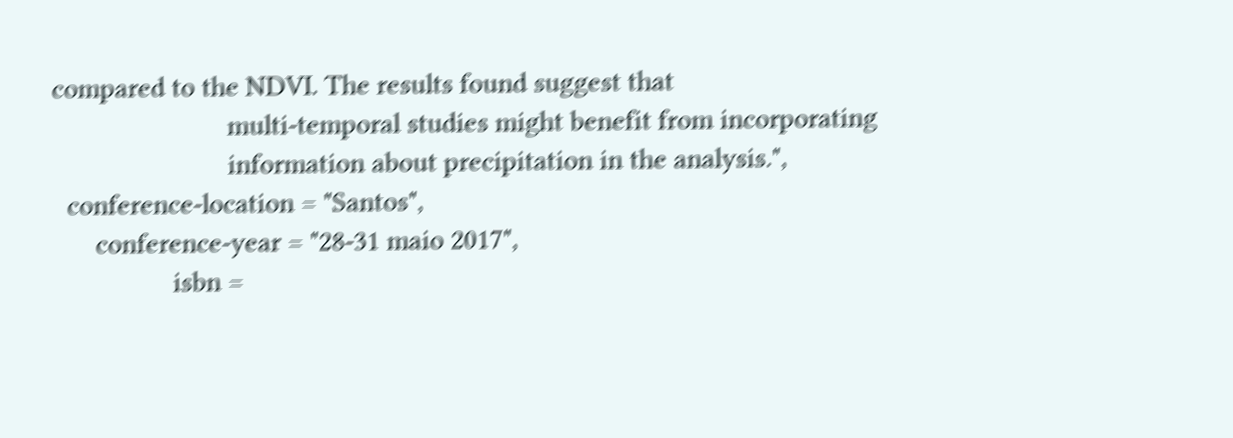compared to the NDVI. The results found suggest that
                         multi-temporal studies might benefit from incorporating
                         information about precipitation in the analysis.",
  conference-location = "Santos",
      conference-year = "28-31 maio 2017",
                 isbn =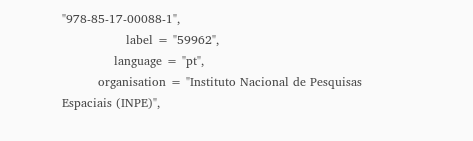"978-85-17-00088-1",
                label = "59962",
             language = "pt",
         organisation = "Instituto Nacional de Pesquisas Espaciais (INPE)",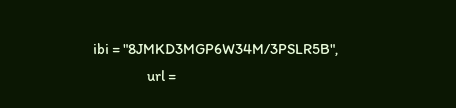ibi = "8JMKD3MGP6W34M/3PSLR5B",
                  url =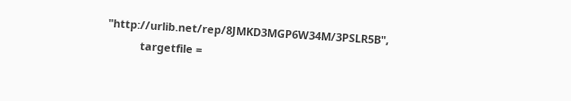"http://urlib.net/rep/8JMKD3MGP6W34M/3PSLR5B",
           targetfile =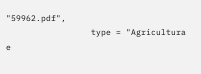"59962.pdf",
                 type = "Agricultura e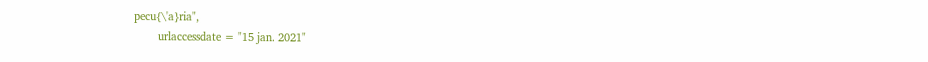pecu{\'a}ria",
        urlaccessdate = "15 jan. 2021"